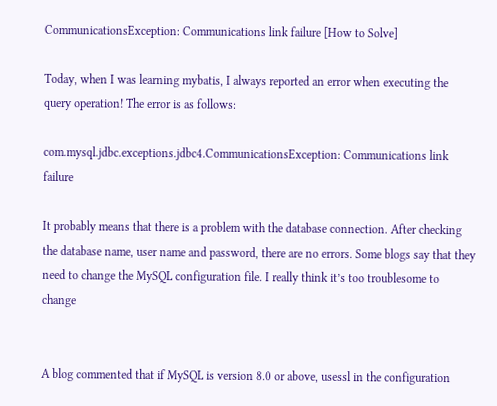CommunicationsException: Communications link failure [How to Solve]

Today, when I was learning mybatis, I always reported an error when executing the query operation! The error is as follows:

com.mysql.jdbc.exceptions.jdbc4.CommunicationsException: Communications link failure

It probably means that there is a problem with the database connection. After checking the database name, user name and password, there are no errors. Some blogs say that they need to change the MySQL configuration file. I really think it’s too troublesome to change


A blog commented that if MySQL is version 8.0 or above, usessl in the configuration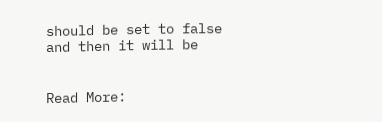should be set to false
and then it will be


Read More: